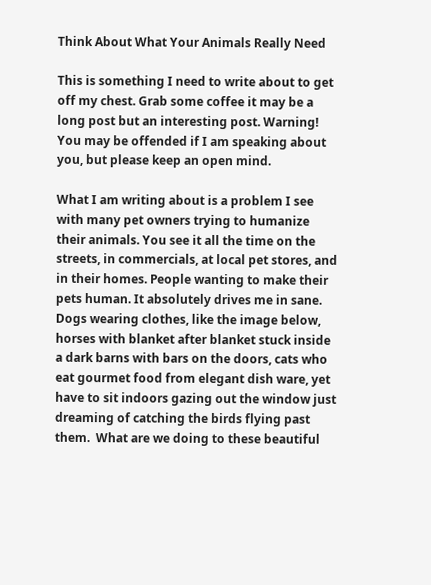Think About What Your Animals Really Need

This is something I need to write about to get off my chest. Grab some coffee it may be a long post but an interesting post. Warning! You may be offended if I am speaking about you, but please keep an open mind.

What I am writing about is a problem I see with many pet owners trying to humanize their animals. You see it all the time on the streets, in commercials, at local pet stores, and in their homes. People wanting to make their pets human. It absolutely drives me in sane. Dogs wearing clothes, like the image below, horses with blanket after blanket stuck inside a dark barns with bars on the doors, cats who eat gourmet food from elegant dish ware, yet have to sit indoors gazing out the window just dreaming of catching the birds flying past them.  What are we doing to these beautiful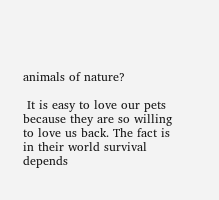animals of nature?

 It is easy to love our pets because they are so willing to love us back. The fact is in their world survival depends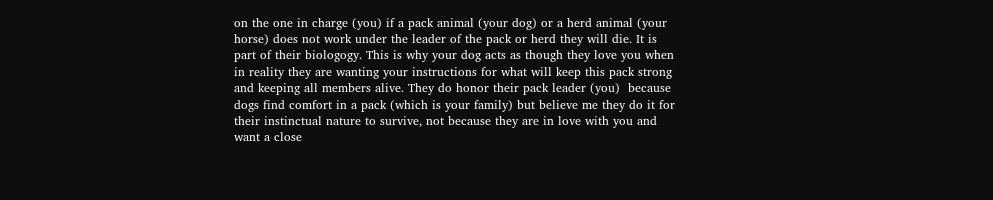on the one in charge (you) if a pack animal (your dog) or a herd animal (your horse) does not work under the leader of the pack or herd they will die. It is part of their biologogy. This is why your dog acts as though they love you when in reality they are wanting your instructions for what will keep this pack strong and keeping all members alive. They do honor their pack leader (you)  because dogs find comfort in a pack (which is your family) but believe me they do it for their instinctual nature to survive, not because they are in love with you and want a close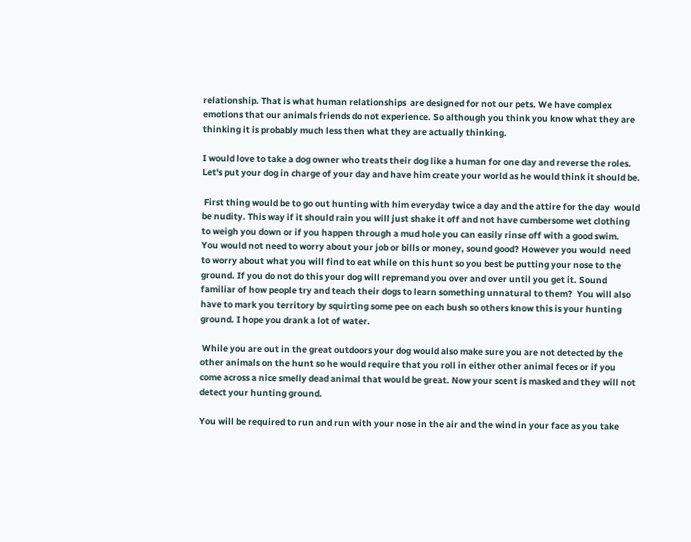relationship. That is what human relationships  are designed for not our pets. We have complex emotions that our animals friends do not experience. So although you think you know what they are thinking it is probably much less then what they are actually thinking.

I would love to take a dog owner who treats their dog like a human for one day and reverse the roles. Let's put your dog in charge of your day and have him create your world as he would think it should be.

 First thing would be to go out hunting with him everyday twice a day and the attire for the day  would be nudity. This way if it should rain you will just shake it off and not have cumbersome wet clothing to weigh you down or if you happen through a mud hole you can easily rinse off with a good swim.  You would not need to worry about your job or bills or money, sound good? However you would  need to worry about what you will find to eat while on this hunt so you best be putting your nose to the ground. If you do not do this your dog will repremand you over and over until you get it. Sound familiar of how people try and teach their dogs to learn something unnatural to them?  You will also have to mark you territory by squirting some pee on each bush so others know this is your hunting ground. I hope you drank a lot of water.

 While you are out in the great outdoors your dog would also make sure you are not detected by the other animals on the hunt so he would require that you roll in either other animal feces or if you come across a nice smelly dead animal that would be great. Now your scent is masked and they will not detect your hunting ground.

You will be required to run and run with your nose in the air and the wind in your face as you take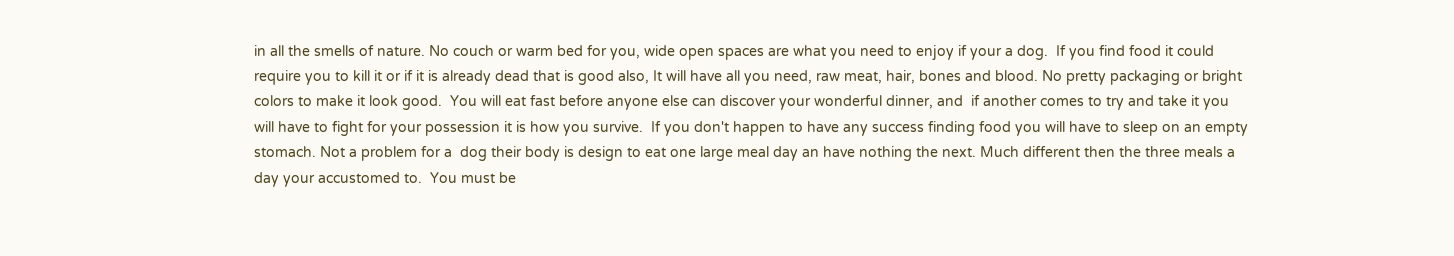in all the smells of nature. No couch or warm bed for you, wide open spaces are what you need to enjoy if your a dog.  If you find food it could require you to kill it or if it is already dead that is good also, It will have all you need, raw meat, hair, bones and blood. No pretty packaging or bright colors to make it look good.  You will eat fast before anyone else can discover your wonderful dinner, and  if another comes to try and take it you will have to fight for your possession it is how you survive.  If you don't happen to have any success finding food you will have to sleep on an empty stomach. Not a problem for a  dog their body is design to eat one large meal day an have nothing the next. Much different then the three meals a day your accustomed to.  You must be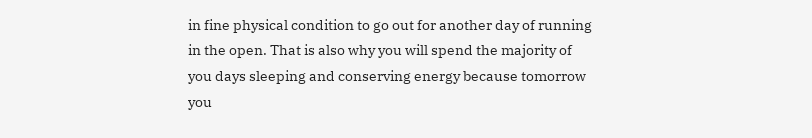in fine physical condition to go out for another day of running in the open. That is also why you will spend the majority of you days sleeping and conserving energy because tomorrow you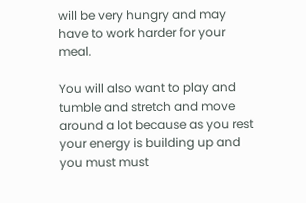will be very hungry and may have to work harder for your meal.

You will also want to play and tumble and stretch and move around a lot because as you rest your energy is building up and you must must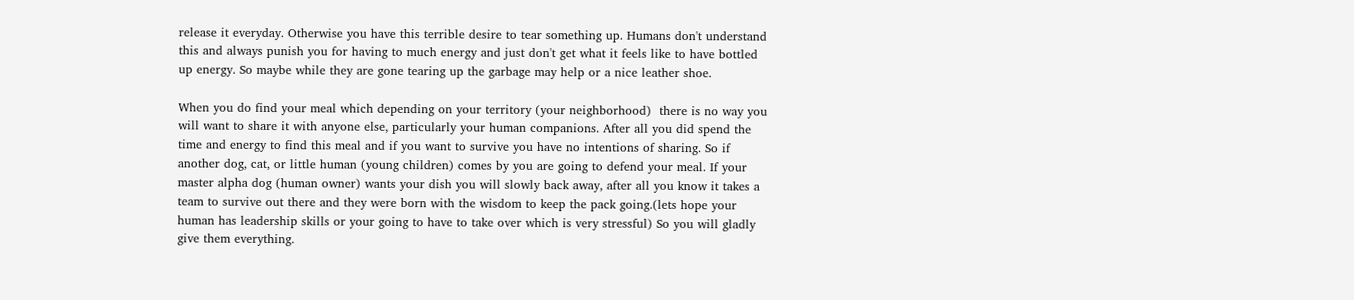release it everyday. Otherwise you have this terrible desire to tear something up. Humans don't understand this and always punish you for having to much energy and just don't get what it feels like to have bottled up energy. So maybe while they are gone tearing up the garbage may help or a nice leather shoe.

When you do find your meal which depending on your territory (your neighborhood)  there is no way you will want to share it with anyone else, particularly your human companions. After all you did spend the time and energy to find this meal and if you want to survive you have no intentions of sharing. So if another dog, cat, or little human (young children) comes by you are going to defend your meal. If your master alpha dog (human owner) wants your dish you will slowly back away, after all you know it takes a team to survive out there and they were born with the wisdom to keep the pack going.(lets hope your human has leadership skills or your going to have to take over which is very stressful) So you will gladly give them everything.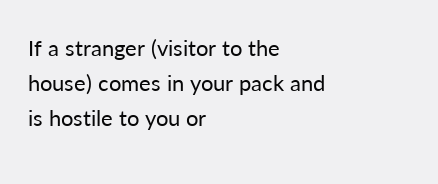If a stranger (visitor to the house) comes in your pack and is hostile to you or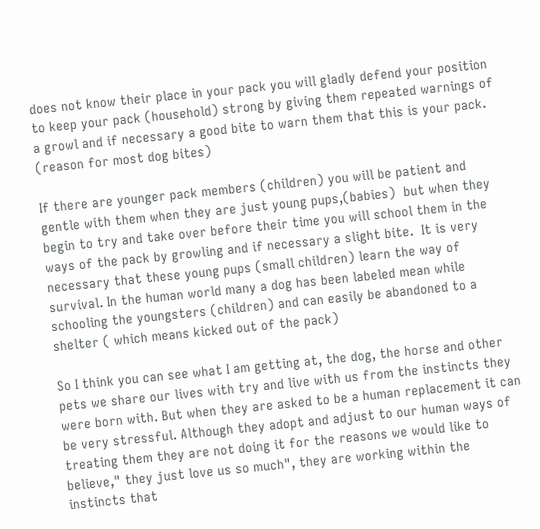does not know their place in your pack you will gladly defend your position to keep your pack (household) strong by giving them repeated warnings of a growl and if necessary a good bite to warn them that this is your pack. (reason for most dog bites)

If there are younger pack members (children) you will be patient and gentle with them when they are just young pups,(babies)  but when they begin to try and take over before their time you will school them in the ways of the pack by growling and if necessary a slight bite.  It is very necessary that these young pups (small children) learn the way of survival. In the human world many a dog has been labeled mean while schooling the youngsters (children) and can easily be abandoned to a shelter ( which means kicked out of the pack)

So I think you can see what I am getting at, the dog, the horse and other pets we share our lives with try and live with us from the instincts they were born with. But when they are asked to be a human replacement it can be very stressful. Although they adopt and adjust to our human ways of treating them they are not doing it for the reasons we would like to believe," they just love us so much", they are working within the instincts that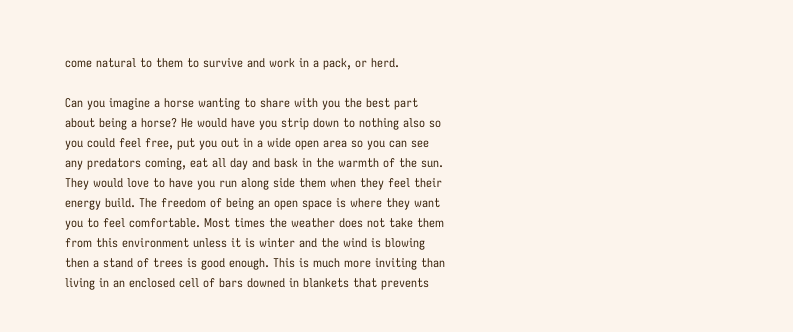come natural to them to survive and work in a pack, or herd.

Can you imagine a horse wanting to share with you the best part about being a horse? He would have you strip down to nothing also so you could feel free, put you out in a wide open area so you can see any predators coming, eat all day and bask in the warmth of the sun. They would love to have you run along side them when they feel their energy build. The freedom of being an open space is where they want you to feel comfortable. Most times the weather does not take them from this environment unless it is winter and the wind is blowing then a stand of trees is good enough. This is much more inviting than living in an enclosed cell of bars downed in blankets that prevents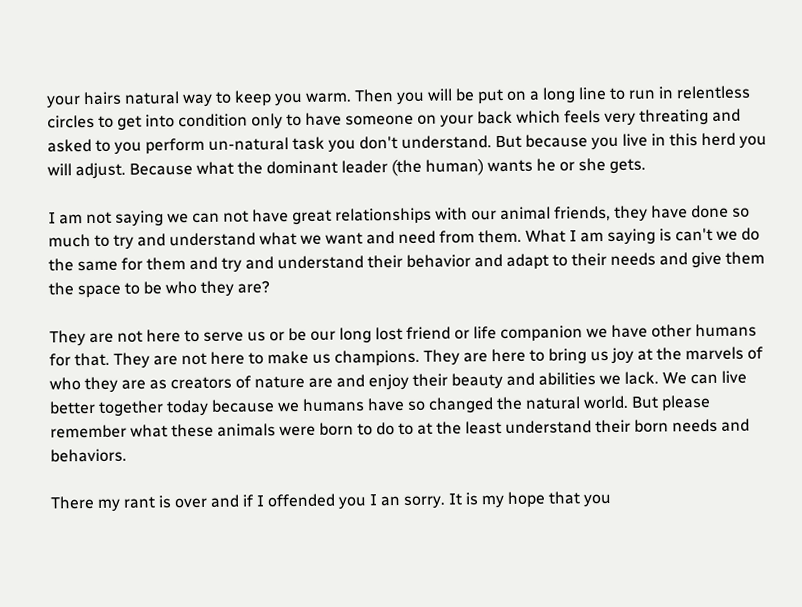your hairs natural way to keep you warm. Then you will be put on a long line to run in relentless circles to get into condition only to have someone on your back which feels very threating and asked to you perform un-natural task you don't understand. But because you live in this herd you will adjust. Because what the dominant leader (the human) wants he or she gets.

I am not saying we can not have great relationships with our animal friends, they have done so much to try and understand what we want and need from them. What I am saying is can't we do the same for them and try and understand their behavior and adapt to their needs and give them the space to be who they are?

They are not here to serve us or be our long lost friend or life companion we have other humans for that. They are not here to make us champions. They are here to bring us joy at the marvels of who they are as creators of nature are and enjoy their beauty and abilities we lack. We can live better together today because we humans have so changed the natural world. But please remember what these animals were born to do to at the least understand their born needs and behaviors.

There my rant is over and if I offended you I an sorry. It is my hope that you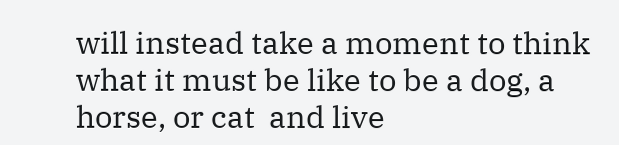will instead take a moment to think what it must be like to be a dog, a horse, or cat  and live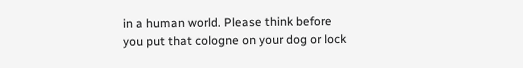in a human world. Please think before you put that cologne on your dog or lock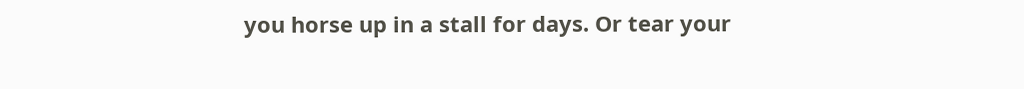you horse up in a stall for days. Or tear your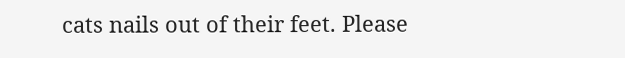cats nails out of their feet. Please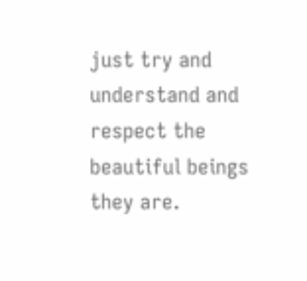just try and understand and respect the beautiful beings they are.